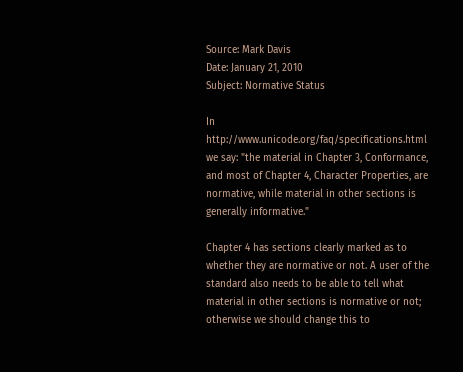Source: Mark Davis
Date: January 21, 2010
Subject: Normative Status

In http://www.unicode.org/faq/specifications.html we say: "the material in Chapter 3, Conformance, and most of Chapter 4, Character Properties, are normative, while material in other sections is generally informative."

Chapter 4 has sections clearly marked as to whether they are normative or not. A user of the standard also needs to be able to tell what material in other sections is normative or not; otherwise we should change this to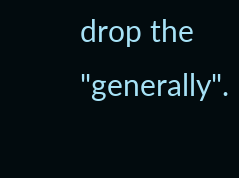drop the "generally".